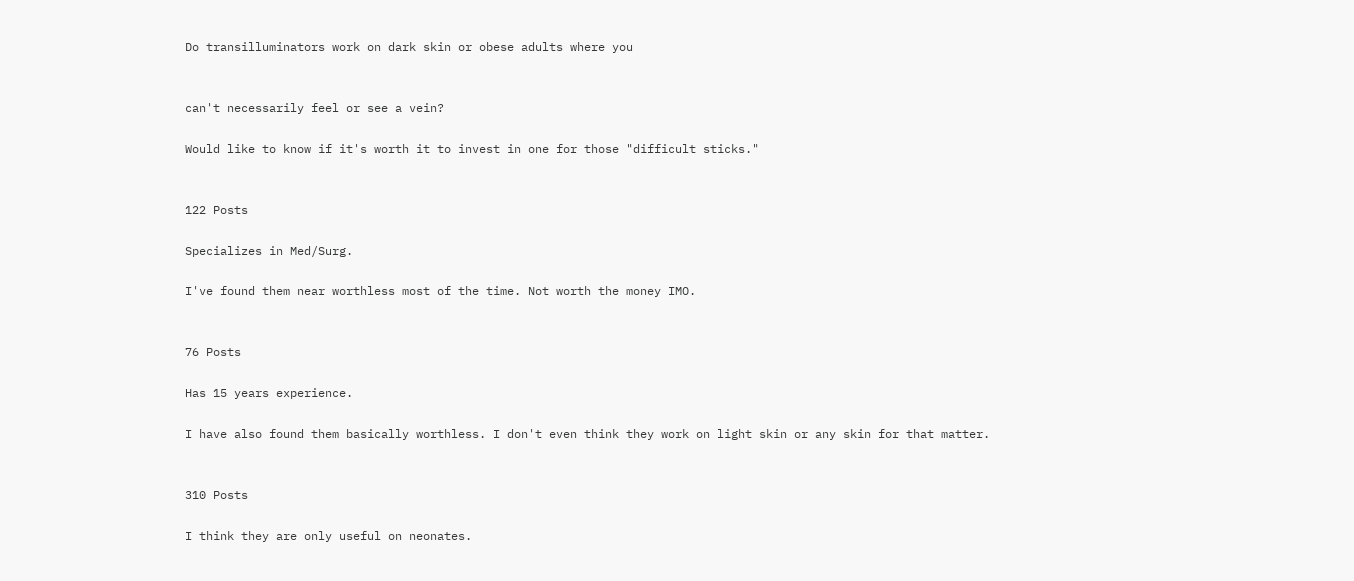Do transilluminators work on dark skin or obese adults where you


can't necessarily feel or see a vein?

Would like to know if it's worth it to invest in one for those "difficult sticks."


122 Posts

Specializes in Med/Surg.

I've found them near worthless most of the time. Not worth the money IMO.


76 Posts

Has 15 years experience.

I have also found them basically worthless. I don't even think they work on light skin or any skin for that matter.


310 Posts

I think they are only useful on neonates.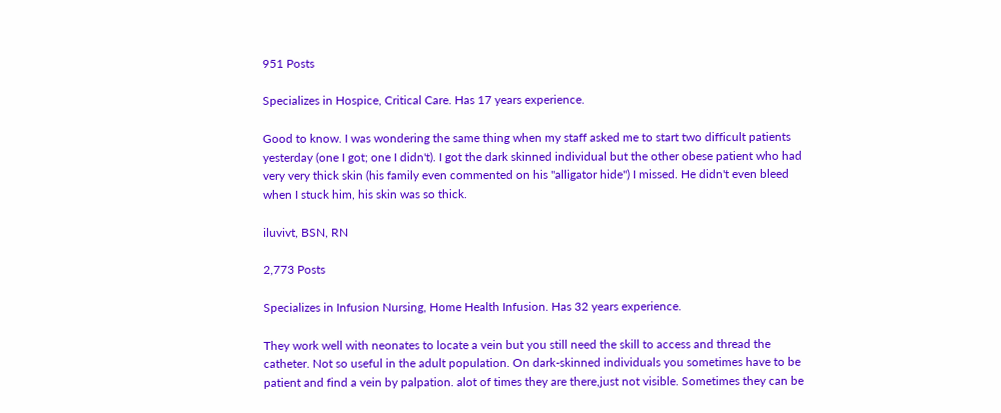951 Posts

Specializes in Hospice, Critical Care. Has 17 years experience.

Good to know. I was wondering the same thing when my staff asked me to start two difficult patients yesterday (one I got; one I didn't). I got the dark skinned individual but the other obese patient who had very very thick skin (his family even commented on his "alligator hide") I missed. He didn't even bleed when I stuck him, his skin was so thick.

iluvivt, BSN, RN

2,773 Posts

Specializes in Infusion Nursing, Home Health Infusion. Has 32 years experience.

They work well with neonates to locate a vein but you still need the skill to access and thread the catheter. Not so useful in the adult population. On dark-skinned individuals you sometimes have to be patient and find a vein by palpation. alot of times they are there,just not visible. Sometimes they can be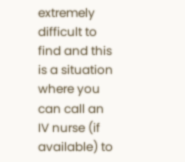extremely difficult to find and this is a situation where you can call an IV nurse (if available) to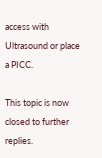access with Ultrasound or place a PICC.

This topic is now closed to further replies.